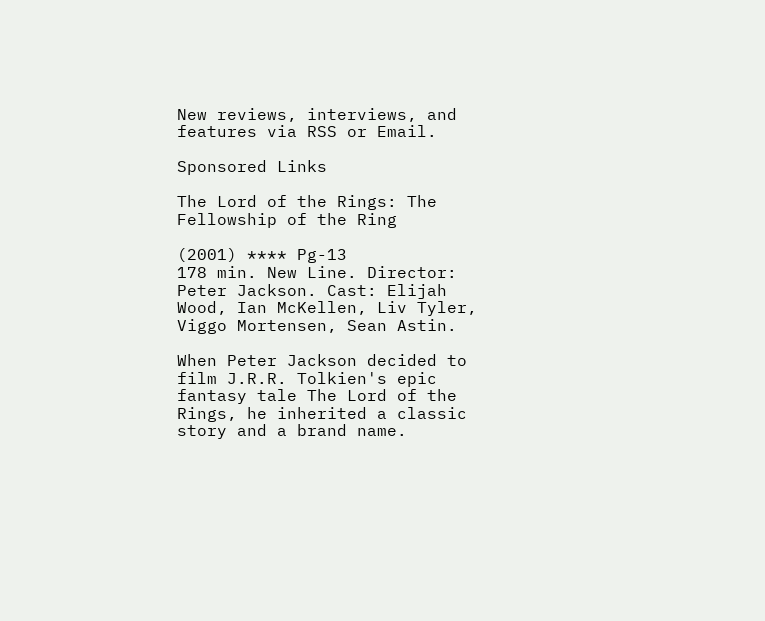New reviews, interviews, and features via RSS or Email.

Sponsored Links

The Lord of the Rings: The Fellowship of the Ring

(2001) **** Pg-13
178 min. New Line. Director: Peter Jackson. Cast: Elijah Wood, Ian McKellen, Liv Tyler, Viggo Mortensen, Sean Astin.

When Peter Jackson decided to film J.R.R. Tolkien's epic fantasy tale The Lord of the Rings, he inherited a classic story and a brand name.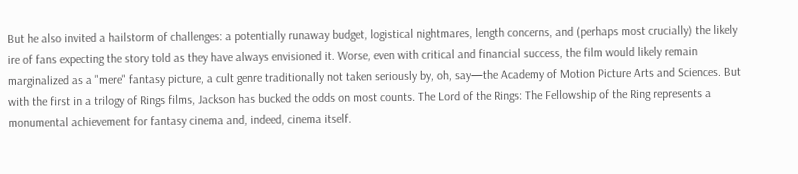But he also invited a hailstorm of challenges: a potentially runaway budget, logistical nightmares, length concerns, and (perhaps most crucially) the likely ire of fans expecting the story told as they have always envisioned it. Worse, even with critical and financial success, the film would likely remain marginalized as a "mere" fantasy picture, a cult genre traditionally not taken seriously by, oh, say—the Academy of Motion Picture Arts and Sciences. But with the first in a trilogy of Rings films, Jackson has bucked the odds on most counts. The Lord of the Rings: The Fellowship of the Ring represents a monumental achievement for fantasy cinema and, indeed, cinema itself.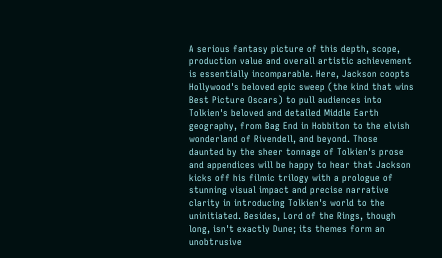A serious fantasy picture of this depth, scope, production value and overall artistic achievement is essentially incomparable. Here, Jackson coopts Hollywood's beloved epic sweep (the kind that wins Best Picture Oscars) to pull audiences into Tolkien's beloved and detailed Middle Earth geography, from Bag End in Hobbiton to the elvish wonderland of Rivendell, and beyond. Those daunted by the sheer tonnage of Tolkien's prose and appendices will be happy to hear that Jackson kicks off his filmic trilogy with a prologue of stunning visual impact and precise narrative clarity in introducing Tolkien's world to the uninitiated. Besides, Lord of the Rings, though long, isn't exactly Dune; its themes form an unobtrusive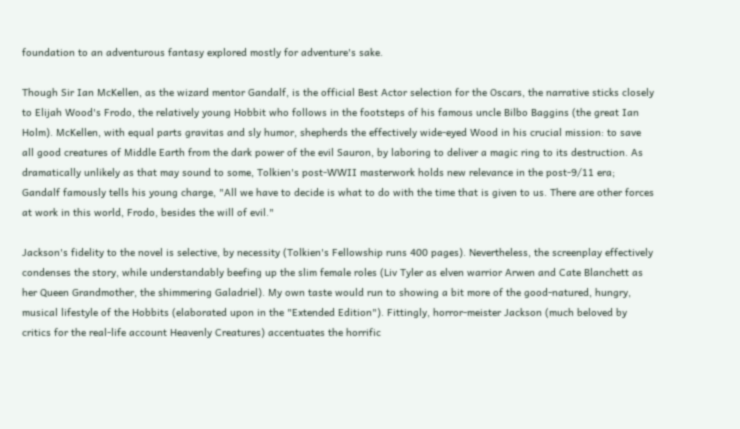foundation to an adventurous fantasy explored mostly for adventure's sake.

Though Sir Ian McKellen, as the wizard mentor Gandalf, is the official Best Actor selection for the Oscars, the narrative sticks closely to Elijah Wood's Frodo, the relatively young Hobbit who follows in the footsteps of his famous uncle Bilbo Baggins (the great Ian Holm). McKellen, with equal parts gravitas and sly humor, shepherds the effectively wide-eyed Wood in his crucial mission: to save all good creatures of Middle Earth from the dark power of the evil Sauron, by laboring to deliver a magic ring to its destruction. As dramatically unlikely as that may sound to some, Tolkien's post-WWII masterwork holds new relevance in the post-9/11 era; Gandalf famously tells his young charge, "All we have to decide is what to do with the time that is given to us. There are other forces at work in this world, Frodo, besides the will of evil."

Jackson's fidelity to the novel is selective, by necessity (Tolkien's Fellowship runs 400 pages). Nevertheless, the screenplay effectively condenses the story, while understandably beefing up the slim female roles (Liv Tyler as elven warrior Arwen and Cate Blanchett as her Queen Grandmother, the shimmering Galadriel). My own taste would run to showing a bit more of the good-natured, hungry, musical lifestyle of the Hobbits (elaborated upon in the "Extended Edition"). Fittingly, horror-meister Jackson (much beloved by critics for the real-life account Heavenly Creatures) accentuates the horrific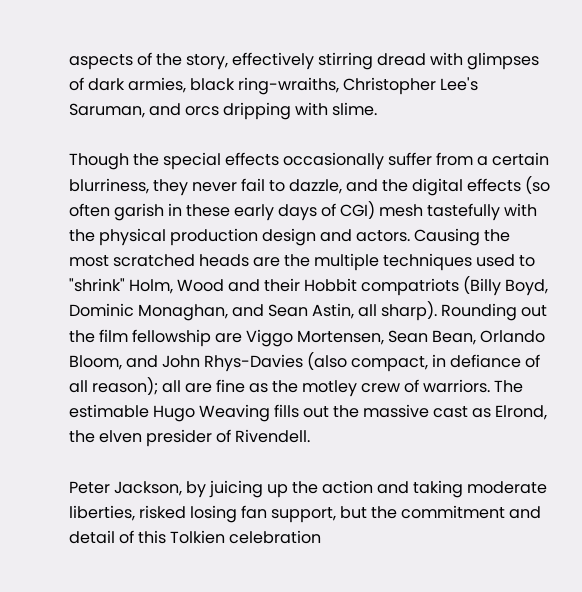aspects of the story, effectively stirring dread with glimpses of dark armies, black ring-wraiths, Christopher Lee's Saruman, and orcs dripping with slime.

Though the special effects occasionally suffer from a certain blurriness, they never fail to dazzle, and the digital effects (so often garish in these early days of CGI) mesh tastefully with the physical production design and actors. Causing the most scratched heads are the multiple techniques used to "shrink" Holm, Wood and their Hobbit compatriots (Billy Boyd, Dominic Monaghan, and Sean Astin, all sharp). Rounding out the film fellowship are Viggo Mortensen, Sean Bean, Orlando Bloom, and John Rhys-Davies (also compact, in defiance of all reason); all are fine as the motley crew of warriors. The estimable Hugo Weaving fills out the massive cast as Elrond, the elven presider of Rivendell.

Peter Jackson, by juicing up the action and taking moderate liberties, risked losing fan support, but the commitment and detail of this Tolkien celebration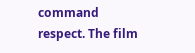command respect. The film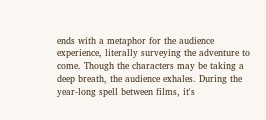ends with a metaphor for the audience experience, literally surveying the adventure to come. Though the characters may be taking a deep breath, the audience exhales. During the year-long spell between films, it's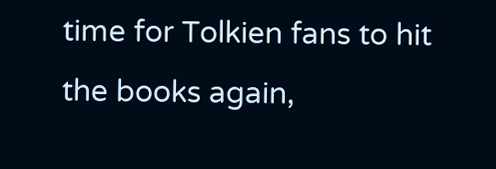time for Tolkien fans to hit the books again,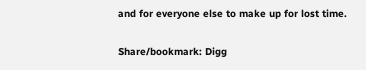and for everyone else to make up for lost time.

Share/bookmark: Digg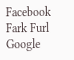Facebook Fark Furl Google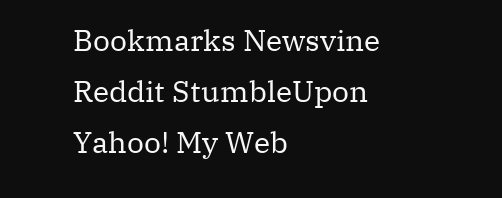Bookmarks Newsvine Reddit StumbleUpon Yahoo! My Web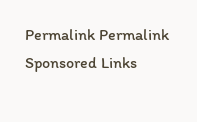Permalink Permalink
Sponsored Links